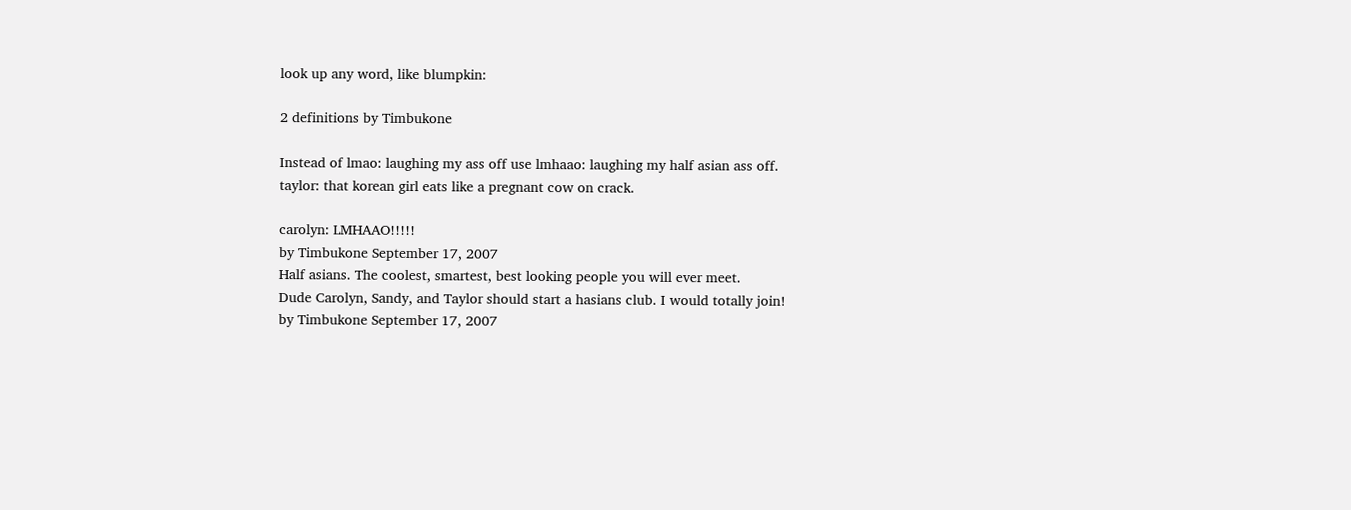look up any word, like blumpkin:

2 definitions by Timbukone

Instead of lmao: laughing my ass off use lmhaao: laughing my half asian ass off.
taylor: that korean girl eats like a pregnant cow on crack.

carolyn: LMHAAO!!!!!
by Timbukone September 17, 2007
Half asians. The coolest, smartest, best looking people you will ever meet.
Dude Carolyn, Sandy, and Taylor should start a hasians club. I would totally join!
by Timbukone September 17, 2007